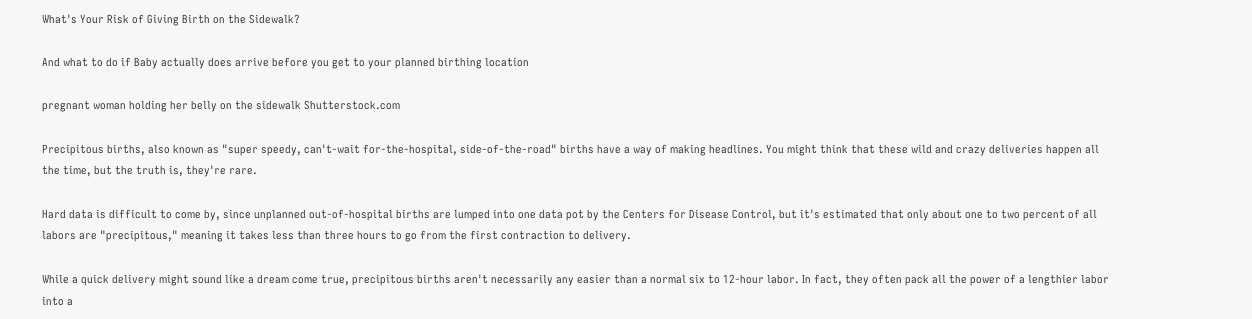What's Your Risk of Giving Birth on the Sidewalk?

And what to do if Baby actually does arrive before you get to your planned birthing location

pregnant woman holding her belly on the sidewalk Shutterstock.com

Precipitous births, also known as "super speedy, can't-wait for-the-hospital, side-of-the-road" births have a way of making headlines. You might think that these wild and crazy deliveries happen all the time, but the truth is, they're rare.

Hard data is difficult to come by, since unplanned out-of-hospital births are lumped into one data pot by the Centers for Disease Control, but it's estimated that only about one to two percent of all labors are "precipitous," meaning it takes less than three hours to go from the first contraction to delivery.

While a quick delivery might sound like a dream come true, precipitous births aren't necessarily any easier than a normal six to 12-hour labor. In fact, they often pack all the power of a lengthier labor into a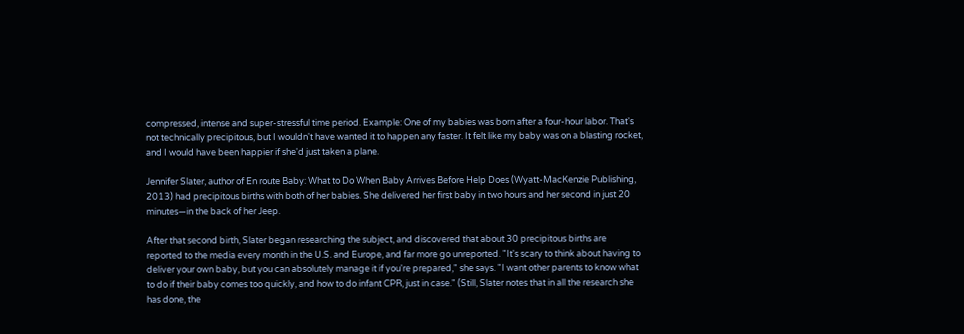compressed, intense and super-stressful time period. Example: One of my babies was born after a four-hour labor. That's not technically precipitous, but I wouldn't have wanted it to happen any faster. It felt like my baby was on a blasting rocket, and I would have been happier if she'd just taken a plane.

Jennifer Slater, author of En route Baby: What to Do When Baby Arrives Before Help Does (Wyatt-MacKenzie Publishing, 2013) had precipitous births with both of her babies. She delivered her first baby in two hours and her second in just 20 minutes—in the back of her Jeep.

After that second birth, Slater began researching the subject, and discovered that about 30 precipitous births are reported to the media every month in the U.S. and Europe, and far more go unreported. "It's scary to think about having to deliver your own baby, but you can absolutely manage it if you're prepared," she says. "I want other parents to know what to do if their baby comes too quickly, and how to do infant CPR, just in case." (Still, Slater notes that in all the research she has done, the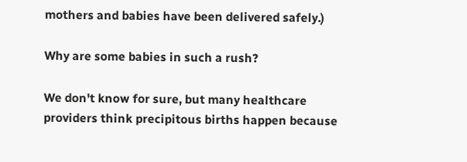mothers and babies have been delivered safely.)

Why are some babies in such a rush?

We don't know for sure, but many healthcare providers think precipitous births happen because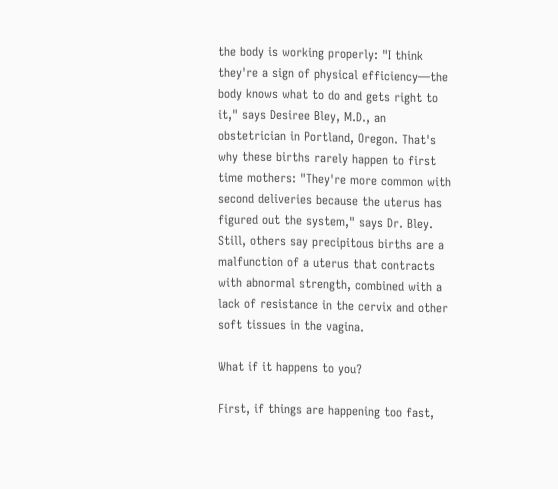the body is working properly: "I think they're a sign of physical efficiency—the body knows what to do and gets right to it," says Desiree Bley, M.D., an obstetrician in Portland, Oregon. That's why these births rarely happen to first time mothers: "They're more common with second deliveries because the uterus has figured out the system," says Dr. Bley. Still, others say precipitous births are a malfunction of a uterus that contracts with abnormal strength, combined with a lack of resistance in the cervix and other soft tissues in the vagina.

What if it happens to you?

First, if things are happening too fast,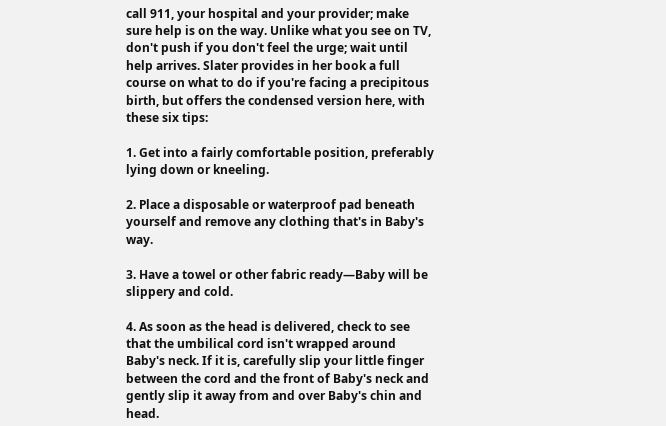call 911, your hospital and your provider; make sure help is on the way. Unlike what you see on TV, don't push if you don't feel the urge; wait until help arrives. Slater provides in her book a full course on what to do if you're facing a precipitous birth, but offers the condensed version here, with these six tips:

1. Get into a fairly comfortable position, preferably lying down or kneeling.

2. Place a disposable or waterproof pad beneath yourself and remove any clothing that's in Baby's way.

3. Have a towel or other fabric ready—Baby will be slippery and cold.

4. As soon as the head is delivered, check to see that the umbilical cord isn't wrapped around Baby's neck. If it is, carefully slip your little finger between the cord and the front of Baby's neck and gently slip it away from and over Baby's chin and head.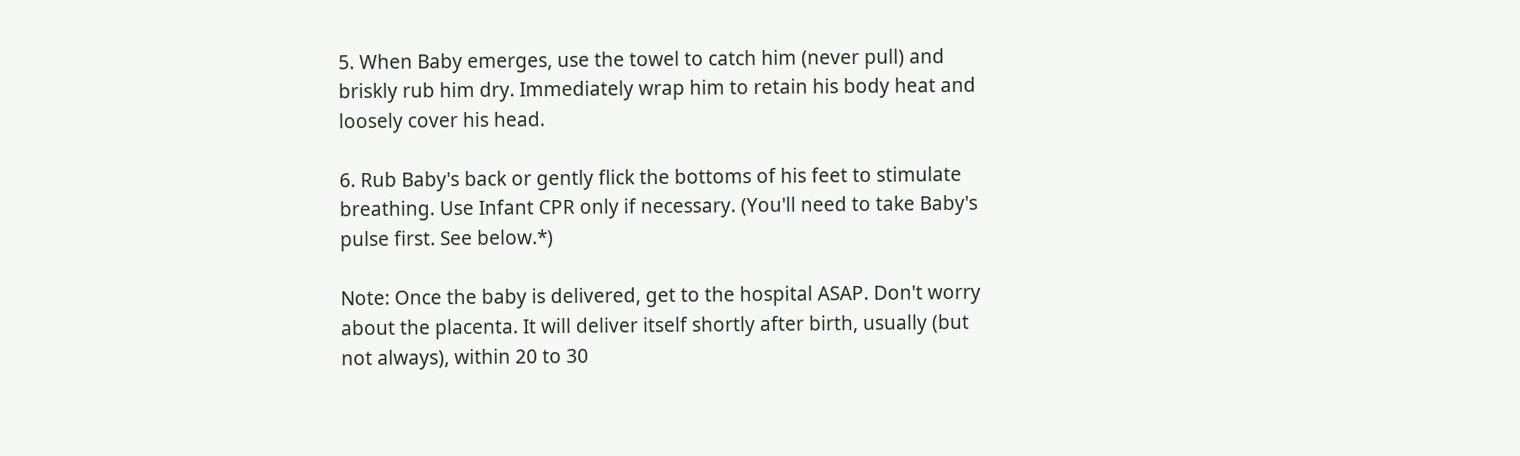5. When Baby emerges, use the towel to catch him (never pull) and briskly rub him dry. Immediately wrap him to retain his body heat and loosely cover his head.

6. Rub Baby's back or gently flick the bottoms of his feet to stimulate breathing. Use Infant CPR only if necessary. (You'll need to take Baby's pulse first. See below.*)

Note: Once the baby is delivered, get to the hospital ASAP. Don't worry about the placenta. It will deliver itself shortly after birth, usually (but not always), within 20 to 30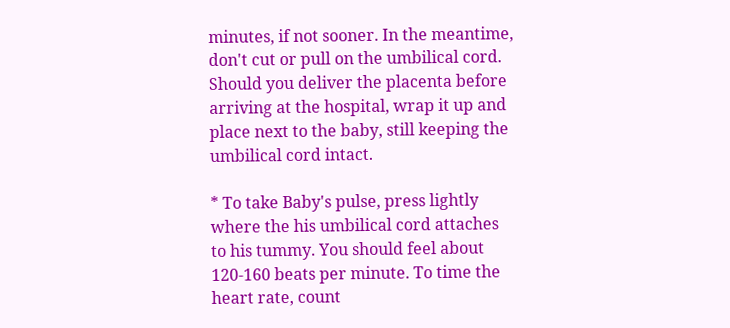minutes, if not sooner. In the meantime, don't cut or pull on the umbilical cord. Should you deliver the placenta before arriving at the hospital, wrap it up and place next to the baby, still keeping the umbilical cord intact.

* To take Baby's pulse, press lightly where the his umbilical cord attaches to his tummy. You should feel about 120-160 beats per minute. To time the heart rate, count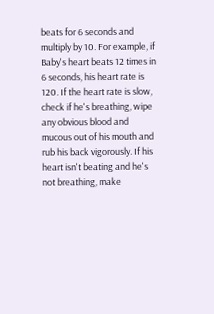beats for 6 seconds and multiply by 10. For example, if Baby's heart beats 12 times in 6 seconds, his heart rate is 120. If the heart rate is slow, check if he's breathing, wipe any obvious blood and mucous out of his mouth and rub his back vigorously. If his heart isn't beating and he's not breathing, make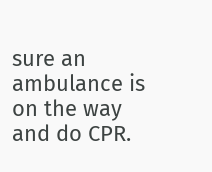sure an ambulance is on the way and do CPR.